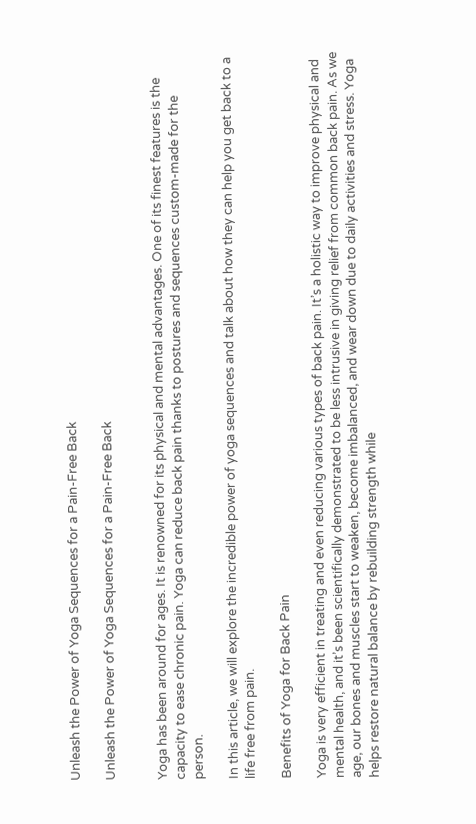Unleash the Power of Yoga Sequences for a Pain-Free Back

Unleash the Power of Yoga Sequences for a Pain-Free Back


Yoga has been around for ages. It is renowned for its physical and mental advantages. One of its finest features is the capacity to ease chronic pain. Yoga can reduce back pain thanks to postures and sequences custom-made for the person.

In this article, we will explore the incredible power of yoga sequences and talk about how they can help you get back to a life free from pain.

Benefits of Yoga for Back Pain

Yoga is very efficient in treating and even reducing various types of back pain. It’s a holistic way to improve physical and mental health, and it’s been scientifically demonstrated to be less intrusive in giving relief from common back pain. As we age, our bones and muscles start to weaken, become imbalanced, and wear down due to daily activities and stress. Yoga helps restore natural balance by rebuilding strength while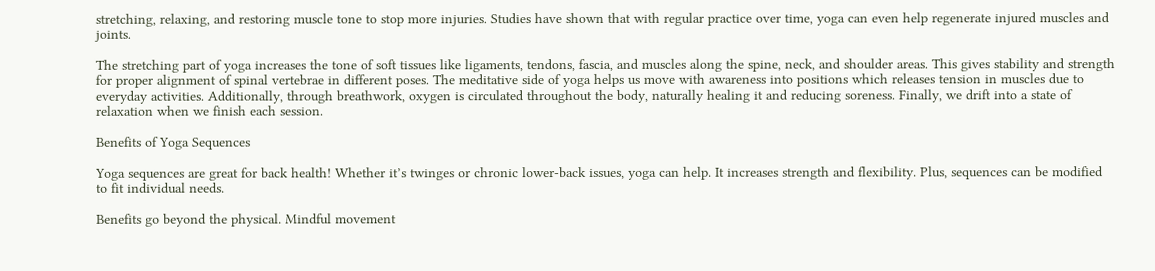stretching, relaxing, and restoring muscle tone to stop more injuries. Studies have shown that with regular practice over time, yoga can even help regenerate injured muscles and joints.

The stretching part of yoga increases the tone of soft tissues like ligaments, tendons, fascia, and muscles along the spine, neck, and shoulder areas. This gives stability and strength for proper alignment of spinal vertebrae in different poses. The meditative side of yoga helps us move with awareness into positions which releases tension in muscles due to everyday activities. Additionally, through breathwork, oxygen is circulated throughout the body, naturally healing it and reducing soreness. Finally, we drift into a state of relaxation when we finish each session.

Benefits of Yoga Sequences

Yoga sequences are great for back health! Whether it’s twinges or chronic lower-back issues, yoga can help. It increases strength and flexibility. Plus, sequences can be modified to fit individual needs.

Benefits go beyond the physical. Mindful movement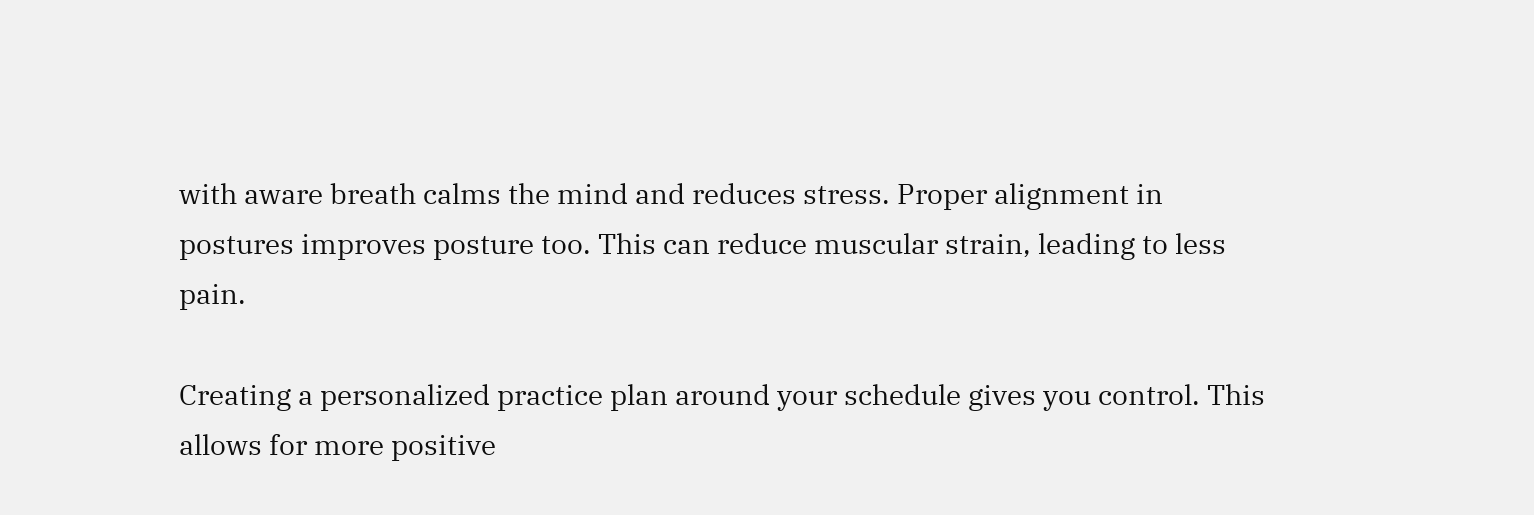with aware breath calms the mind and reduces stress. Proper alignment in postures improves posture too. This can reduce muscular strain, leading to less pain.

Creating a personalized practice plan around your schedule gives you control. This allows for more positive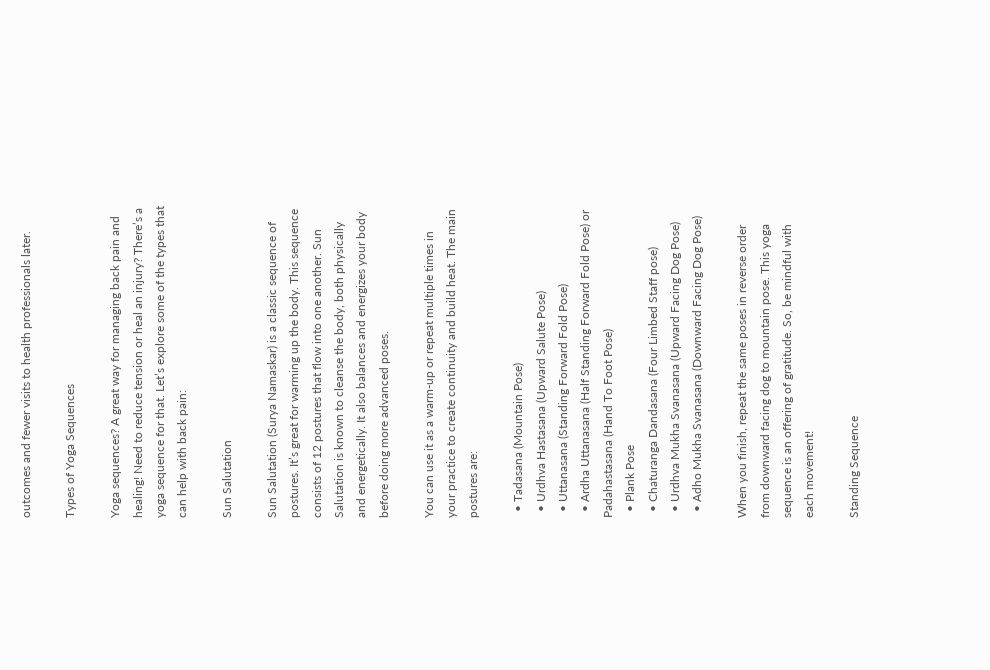outcomes and fewer visits to health professionals later.

Types of Yoga Sequences

Yoga sequences? A great way for managing back pain and healing! Need to reduce tension or heal an injury? There’s a yoga sequence for that. Let’s explore some of the types that can help with back pain:

Sun Salutation

Sun Salutation (Surya Namaskar) is a classic sequence of postures. It’s great for warming up the body. This sequence consists of 12 postures that flow into one another. Sun Salutation is known to cleanse the body, both physically and energetically. It also balances and energizes your body before doing more advanced poses.

You can use it as a warm-up or repeat multiple times in your practice to create continuity and build heat. The main postures are:

  • Tadasana (Mountain Pose)
  • Urdhva Hastasana (Upward Salute Pose)
  • Uttanasana (Standing Forward Fold Pose)
  • Ardha Uttanasana (Half Standing Forward Fold Pose) or Padahastasana (Hand To Foot Pose)
  • Plank Pose
  • Chaturanga Dandasana (Four Limbed Staff pose)
  • Urdhva Mukha Svanasana (Upward Facing Dog Pose)
  • Adho Mukha Svanasana (Downward Facing Dog Pose)

When you finish, repeat the same poses in reverse order from downward facing dog to mountain pose. This yoga sequence is an offering of gratitude. So, be mindful with each movement!

Standing Sequence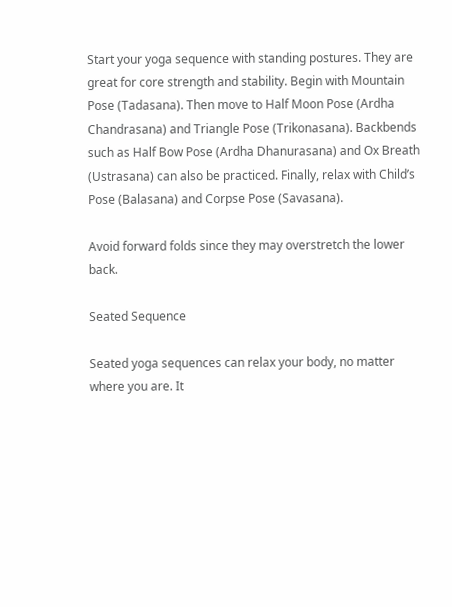Start your yoga sequence with standing postures. They are great for core strength and stability. Begin with Mountain Pose (Tadasana). Then move to Half Moon Pose (Ardha Chandrasana) and Triangle Pose (Trikonasana). Backbends such as Half Bow Pose (Ardha Dhanurasana) and Ox Breath (Ustrasana) can also be practiced. Finally, relax with Child’s Pose (Balasana) and Corpse Pose (Savasana).

Avoid forward folds since they may overstretch the lower back.

Seated Sequence

Seated yoga sequences can relax your body, no matter where you are. It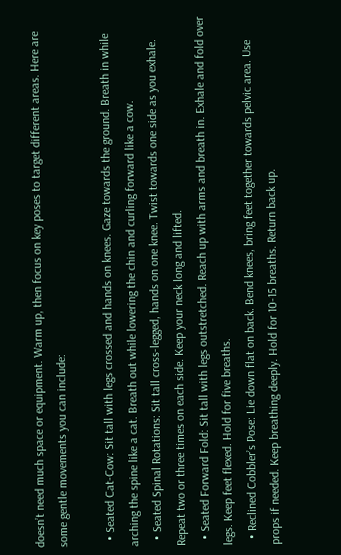doesn’t need much space or equipment. Warm up, then focus on key poses to target different areas. Here are some gentle movements you can include:

  • Seated Cat-Cow: Sit tall with legs crossed and hands on knees. Gaze towards the ground. Breath in while arching the spine like a cat. Breath out while lowering the chin and curling forward like a cow.
  • Seated Spinal Rotations: Sit tall cross-legged, hands on one knee. Twist towards one side as you exhale. Repeat two or three times on each side. Keep your neck long and lifted.
  • Seated Forward Fold: Sit tall with legs outstretched. Reach up with arms and breath in. Exhale and fold over legs. Keep feet flexed. Hold for five breaths.
  • Reclined Cobbler’s Pose: Lie down flat on back. Bend knees, bring feet together towards pelvic area. Use props if needed. Keep breathing deeply. Hold for 10-15 breaths. Return back up.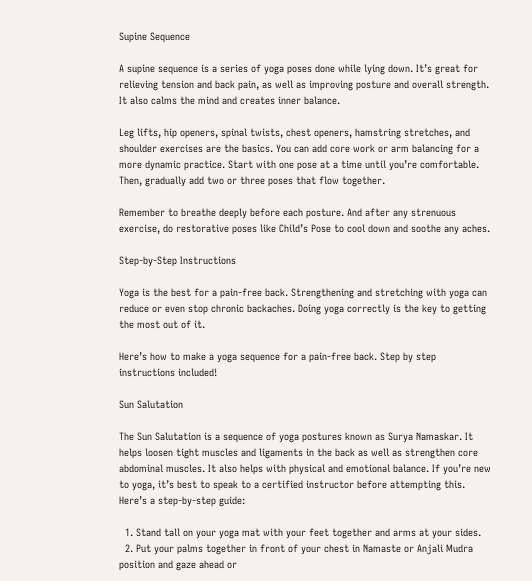Supine Sequence

A supine sequence is a series of yoga poses done while lying down. It’s great for relieving tension and back pain, as well as improving posture and overall strength. It also calms the mind and creates inner balance.

Leg lifts, hip openers, spinal twists, chest openers, hamstring stretches, and shoulder exercises are the basics. You can add core work or arm balancing for a more dynamic practice. Start with one pose at a time until you’re comfortable. Then, gradually add two or three poses that flow together.

Remember to breathe deeply before each posture. And after any strenuous exercise, do restorative poses like Child’s Pose to cool down and soothe any aches.

Step-by-Step Instructions

Yoga is the best for a pain-free back. Strengthening and stretching with yoga can reduce or even stop chronic backaches. Doing yoga correctly is the key to getting the most out of it.

Here’s how to make a yoga sequence for a pain-free back. Step by step instructions included!

Sun Salutation

The Sun Salutation is a sequence of yoga postures known as Surya Namaskar. It helps loosen tight muscles and ligaments in the back as well as strengthen core abdominal muscles. It also helps with physical and emotional balance. If you’re new to yoga, it’s best to speak to a certified instructor before attempting this. Here’s a step-by-step guide:

  1. Stand tall on your yoga mat with your feet together and arms at your sides.
  2. Put your palms together in front of your chest in Namaste or Anjali Mudra position and gaze ahead or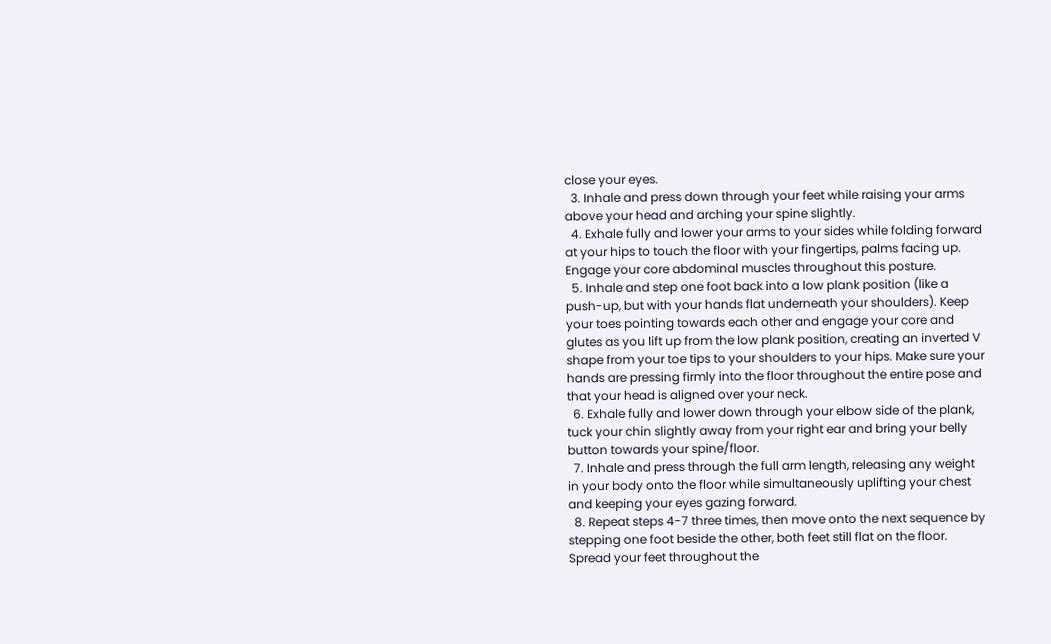close your eyes.
  3. Inhale and press down through your feet while raising your arms above your head and arching your spine slightly.
  4. Exhale fully and lower your arms to your sides while folding forward at your hips to touch the floor with your fingertips, palms facing up. Engage your core abdominal muscles throughout this posture.
  5. Inhale and step one foot back into a low plank position (like a push-up, but with your hands flat underneath your shoulders). Keep your toes pointing towards each other and engage your core and glutes as you lift up from the low plank position, creating an inverted V shape from your toe tips to your shoulders to your hips. Make sure your hands are pressing firmly into the floor throughout the entire pose and that your head is aligned over your neck.
  6. Exhale fully and lower down through your elbow side of the plank, tuck your chin slightly away from your right ear and bring your belly button towards your spine/floor.
  7. Inhale and press through the full arm length, releasing any weight in your body onto the floor while simultaneously uplifting your chest and keeping your eyes gazing forward.
  8. Repeat steps 4-7 three times, then move onto the next sequence by stepping one foot beside the other, both feet still flat on the floor. Spread your feet throughout the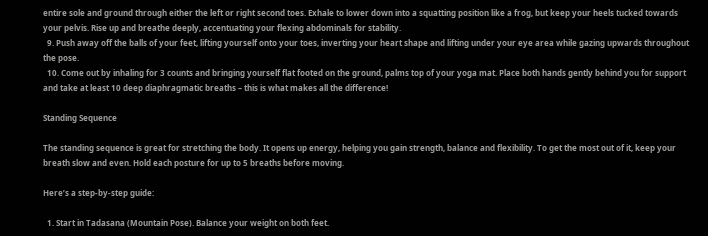entire sole and ground through either the left or right second toes. Exhale to lower down into a squatting position like a frog, but keep your heels tucked towards your pelvis. Rise up and breathe deeply, accentuating your flexing abdominals for stability.
  9. Push away off the balls of your feet, lifting yourself onto your toes, inverting your heart shape and lifting under your eye area while gazing upwards throughout the pose.
  10. Come out by inhaling for 3 counts and bringing yourself flat footed on the ground, palms top of your yoga mat. Place both hands gently behind you for support and take at least 10 deep diaphragmatic breaths – this is what makes all the difference!

Standing Sequence

The standing sequence is great for stretching the body. It opens up energy, helping you gain strength, balance and flexibility. To get the most out of it, keep your breath slow and even. Hold each posture for up to 5 breaths before moving.

Here’s a step-by-step guide:

  1. Start in Tadasana (Mountain Pose). Balance your weight on both feet.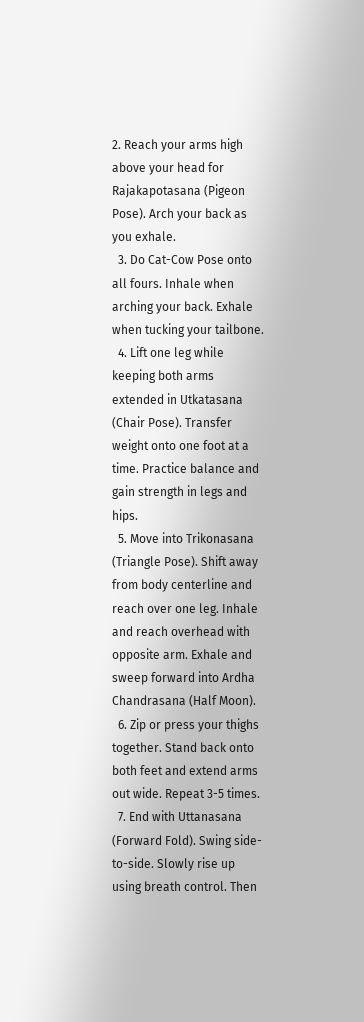2. Reach your arms high above your head for Rajakapotasana (Pigeon Pose). Arch your back as you exhale.
  3. Do Cat-Cow Pose onto all fours. Inhale when arching your back. Exhale when tucking your tailbone.
  4. Lift one leg while keeping both arms extended in Utkatasana (Chair Pose). Transfer weight onto one foot at a time. Practice balance and gain strength in legs and hips.
  5. Move into Trikonasana (Triangle Pose). Shift away from body centerline and reach over one leg. Inhale and reach overhead with opposite arm. Exhale and sweep forward into Ardha Chandrasana (Half Moon).
  6. Zip or press your thighs together. Stand back onto both feet and extend arms out wide. Repeat 3-5 times.
  7. End with Uttanasana (Forward Fold). Swing side-to-side. Slowly rise up using breath control. Then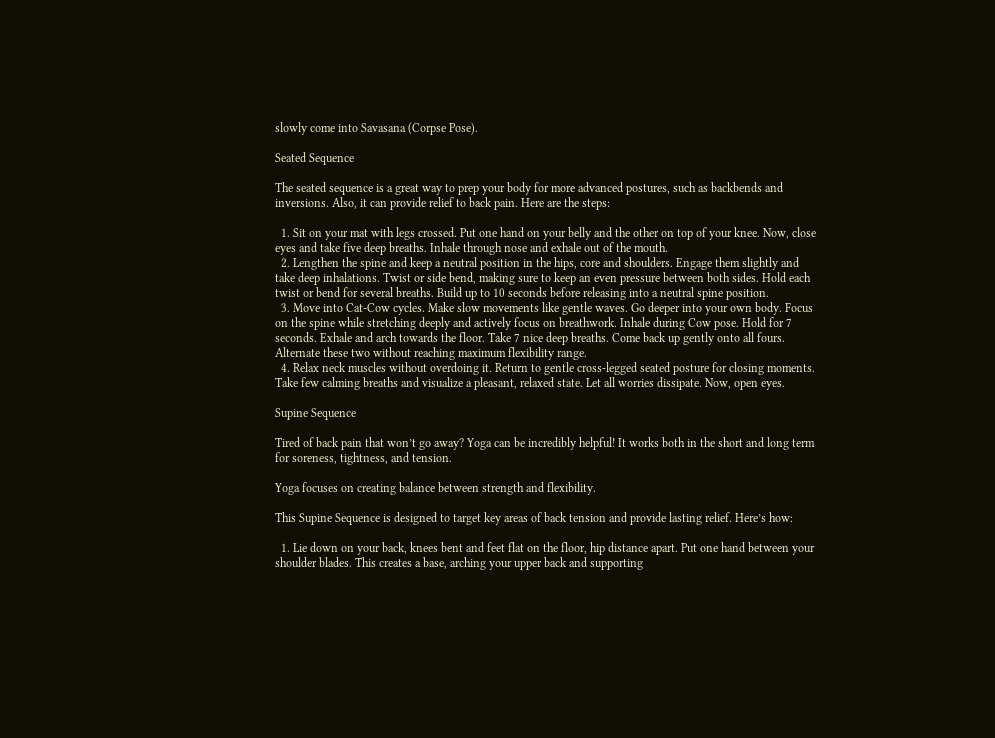slowly come into Savasana (Corpse Pose).

Seated Sequence

The seated sequence is a great way to prep your body for more advanced postures, such as backbends and inversions. Also, it can provide relief to back pain. Here are the steps:

  1. Sit on your mat with legs crossed. Put one hand on your belly and the other on top of your knee. Now, close eyes and take five deep breaths. Inhale through nose and exhale out of the mouth.
  2. Lengthen the spine and keep a neutral position in the hips, core and shoulders. Engage them slightly and take deep inhalations. Twist or side bend, making sure to keep an even pressure between both sides. Hold each twist or bend for several breaths. Build up to 10 seconds before releasing into a neutral spine position.
  3. Move into Cat-Cow cycles. Make slow movements like gentle waves. Go deeper into your own body. Focus on the spine while stretching deeply and actively focus on breathwork. Inhale during Cow pose. Hold for 7 seconds. Exhale and arch towards the floor. Take 7 nice deep breaths. Come back up gently onto all fours. Alternate these two without reaching maximum flexibility range.
  4. Relax neck muscles without overdoing it. Return to gentle cross-legged seated posture for closing moments. Take few calming breaths and visualize a pleasant, relaxed state. Let all worries dissipate. Now, open eyes.

Supine Sequence

Tired of back pain that won’t go away? Yoga can be incredibly helpful! It works both in the short and long term for soreness, tightness, and tension.

Yoga focuses on creating balance between strength and flexibility.

This Supine Sequence is designed to target key areas of back tension and provide lasting relief. Here’s how:

  1. Lie down on your back, knees bent and feet flat on the floor, hip distance apart. Put one hand between your shoulder blades. This creates a base, arching your upper back and supporting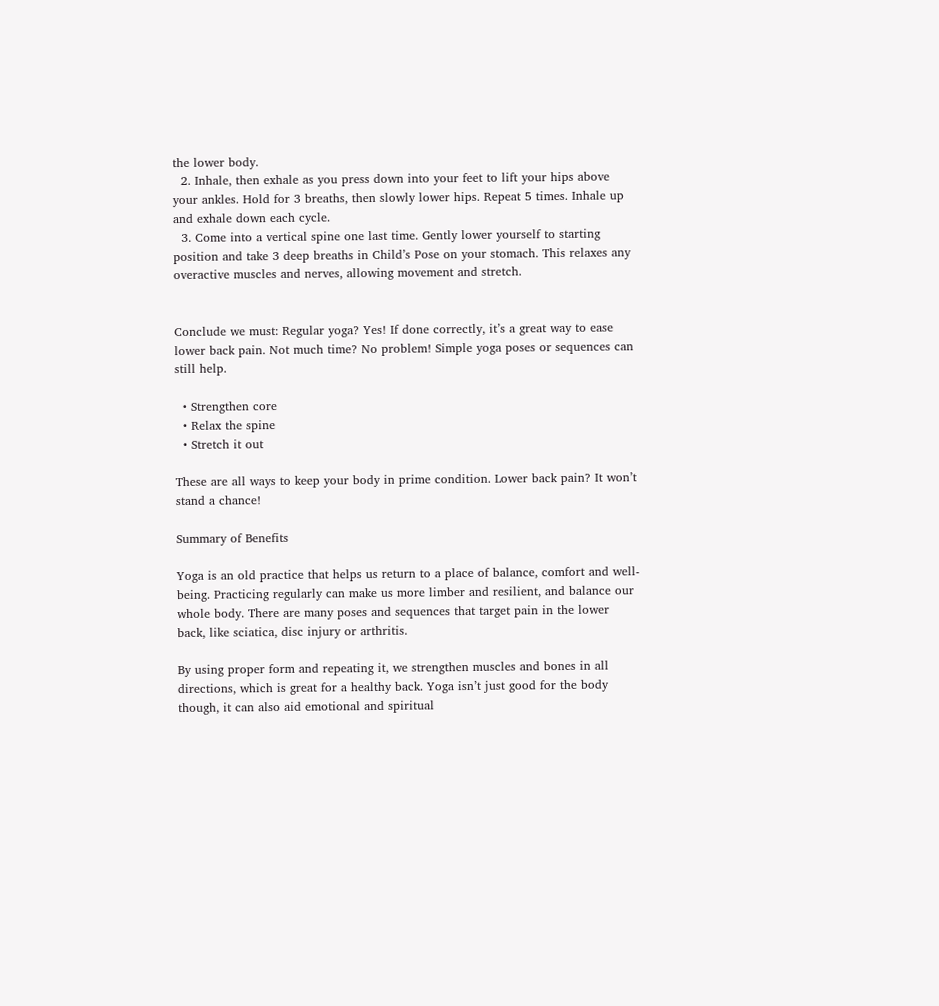the lower body.
  2. Inhale, then exhale as you press down into your feet to lift your hips above your ankles. Hold for 3 breaths, then slowly lower hips. Repeat 5 times. Inhale up and exhale down each cycle.
  3. Come into a vertical spine one last time. Gently lower yourself to starting position and take 3 deep breaths in Child’s Pose on your stomach. This relaxes any overactive muscles and nerves, allowing movement and stretch.


Conclude we must: Regular yoga? Yes! If done correctly, it’s a great way to ease lower back pain. Not much time? No problem! Simple yoga poses or sequences can still help.

  • Strengthen core
  • Relax the spine
  • Stretch it out

These are all ways to keep your body in prime condition. Lower back pain? It won’t stand a chance!

Summary of Benefits

Yoga is an old practice that helps us return to a place of balance, comfort and well-being. Practicing regularly can make us more limber and resilient, and balance our whole body. There are many poses and sequences that target pain in the lower back, like sciatica, disc injury or arthritis.

By using proper form and repeating it, we strengthen muscles and bones in all directions, which is great for a healthy back. Yoga isn’t just good for the body though, it can also aid emotional and spiritual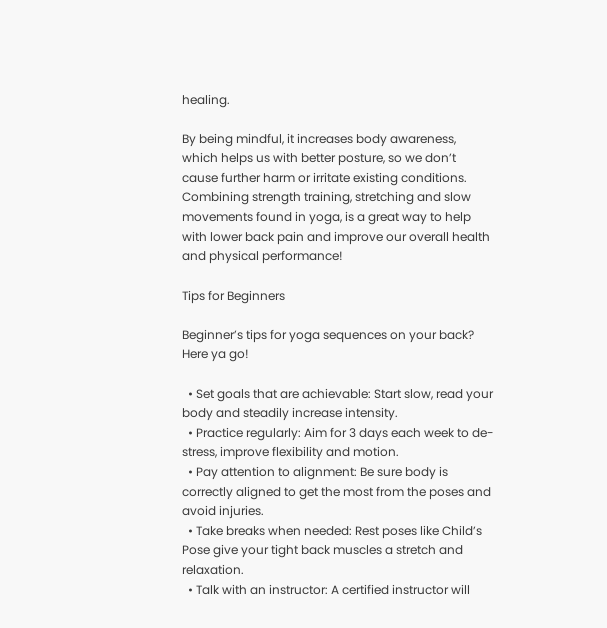healing.

By being mindful, it increases body awareness, which helps us with better posture, so we don’t cause further harm or irritate existing conditions. Combining strength training, stretching and slow movements found in yoga, is a great way to help with lower back pain and improve our overall health and physical performance!

Tips for Beginners

Beginner’s tips for yoga sequences on your back? Here ya go!

  • Set goals that are achievable: Start slow, read your body and steadily increase intensity.
  • Practice regularly: Aim for 3 days each week to de-stress, improve flexibility and motion.
  • Pay attention to alignment: Be sure body is correctly aligned to get the most from the poses and avoid injuries.
  • Take breaks when needed: Rest poses like Child’s Pose give your tight back muscles a stretch and relaxation.
  • Talk with an instructor: A certified instructor will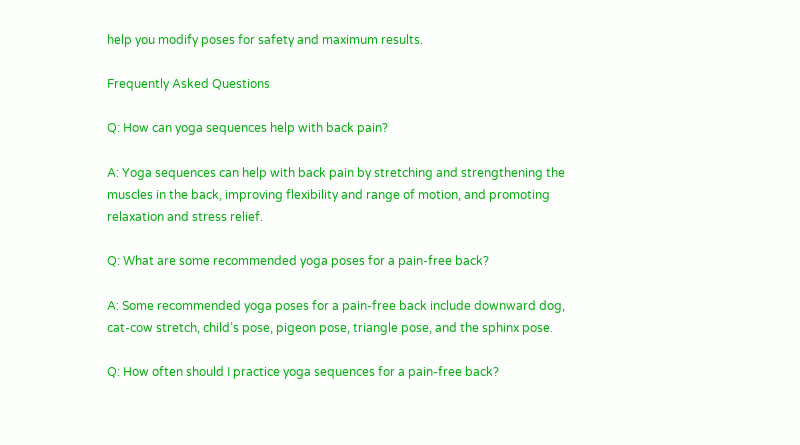help you modify poses for safety and maximum results.

Frequently Asked Questions

Q: How can yoga sequences help with back pain?

A: Yoga sequences can help with back pain by stretching and strengthening the muscles in the back, improving flexibility and range of motion, and promoting relaxation and stress relief.

Q: What are some recommended yoga poses for a pain-free back?

A: Some recommended yoga poses for a pain-free back include downward dog, cat-cow stretch, child’s pose, pigeon pose, triangle pose, and the sphinx pose.

Q: How often should I practice yoga sequences for a pain-free back?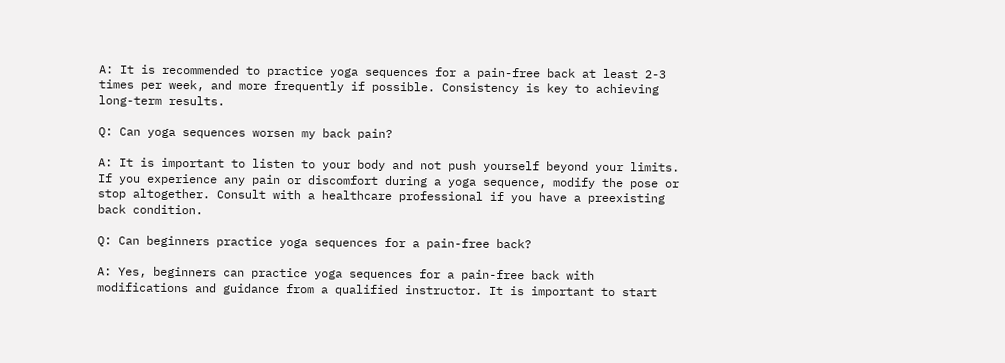A: It is recommended to practice yoga sequences for a pain-free back at least 2-3 times per week, and more frequently if possible. Consistency is key to achieving long-term results.

Q: Can yoga sequences worsen my back pain?

A: It is important to listen to your body and not push yourself beyond your limits. If you experience any pain or discomfort during a yoga sequence, modify the pose or stop altogether. Consult with a healthcare professional if you have a preexisting back condition.

Q: Can beginners practice yoga sequences for a pain-free back?

A: Yes, beginners can practice yoga sequences for a pain-free back with modifications and guidance from a qualified instructor. It is important to start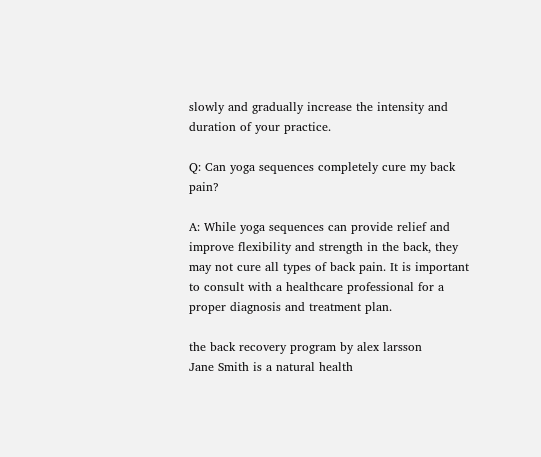slowly and gradually increase the intensity and duration of your practice.

Q: Can yoga sequences completely cure my back pain?

A: While yoga sequences can provide relief and improve flexibility and strength in the back, they may not cure all types of back pain. It is important to consult with a healthcare professional for a proper diagnosis and treatment plan.

the back recovery program by alex larsson
Jane Smith is a natural health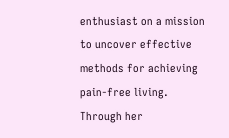enthusiast on a mission to uncover effective methods for achieving pain-free living. Through her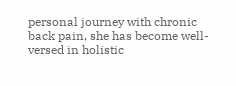personal journey with chronic back pain, she has become well-versed in holistic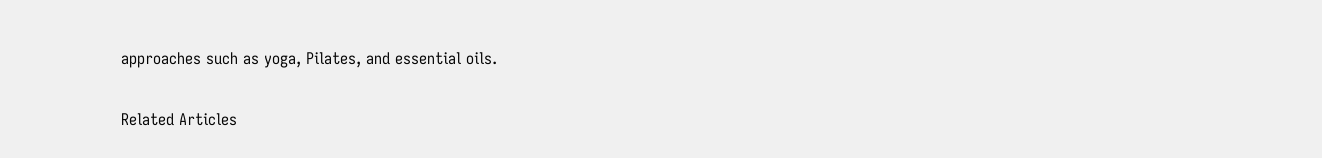approaches such as yoga, Pilates, and essential oils.

Related Articles